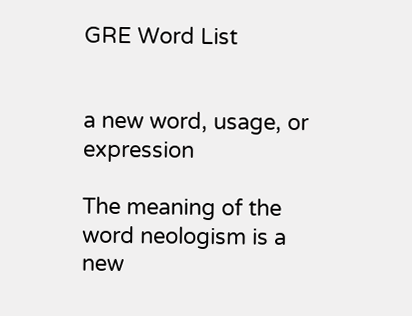GRE Word List


a new word, usage, or expression

The meaning of the word neologism is a new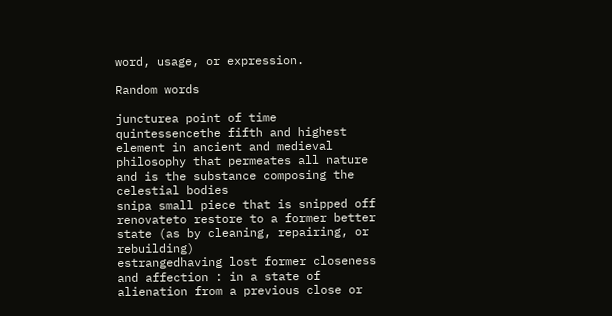word, usage, or expression.

Random words

juncturea point of time
quintessencethe fifth and highest element in ancient and medieval philosophy that permeates all nature and is the substance composing the celestial bodies
snipa small piece that is snipped off
renovateto restore to a former better state (as by cleaning, repairing, or rebuilding)
estrangedhaving lost former closeness and affection : in a state of alienation from a previous close or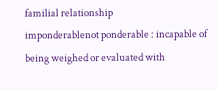familial relationship
imponderablenot ponderable : incapable of being weighed or evaluated with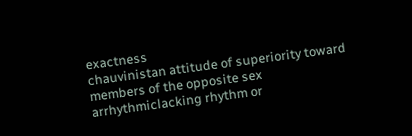exactness
chauvinistan attitude of superiority toward members of the opposite sex
arrhythmiclacking rhythm or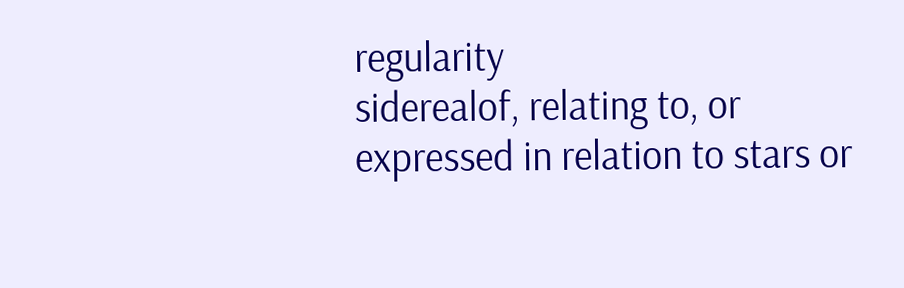regularity
siderealof, relating to, or expressed in relation to stars or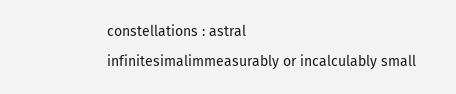constellations : astral
infinitesimalimmeasurably or incalculably small